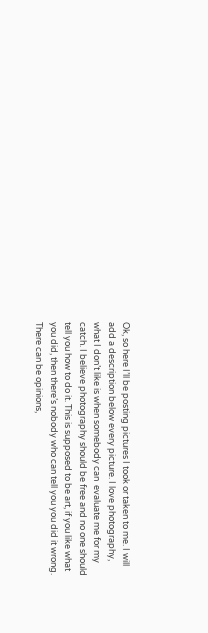Ok, so here I’ll be posting pictures I took or taken to me. I will add a description below every picture. I love photography, what I don’t like is when somebody can  evaluate me for my catch. I believe photography should be free and no one should tell you how to do it. This is supposed to be art, if you like what you did, then there’s nobody who can tell you you did it wrong. There can be opinions,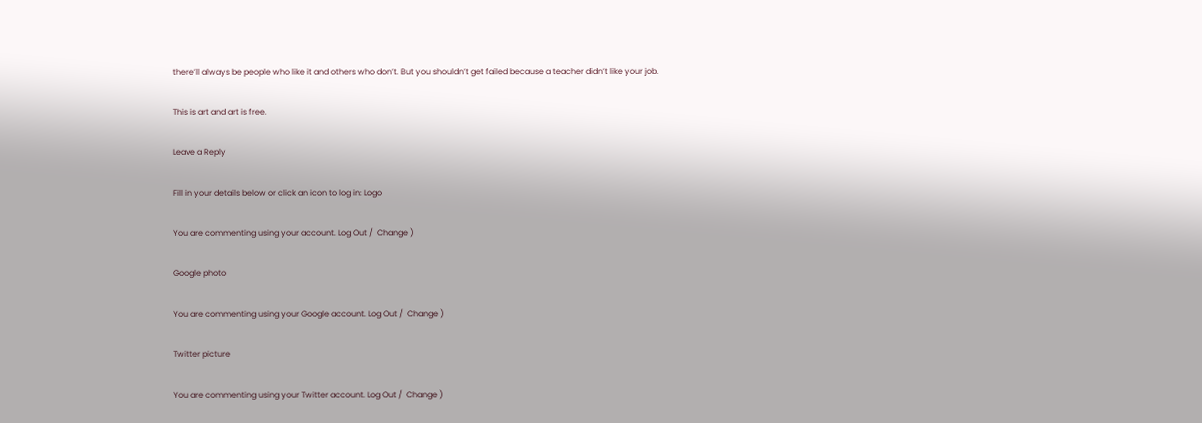there’ll always be people who like it and others who don’t. But you shouldn’t get failed because a teacher didn’t like your job.

This is art and art is free.

Leave a Reply

Fill in your details below or click an icon to log in: Logo

You are commenting using your account. Log Out /  Change )

Google photo

You are commenting using your Google account. Log Out /  Change )

Twitter picture

You are commenting using your Twitter account. Log Out /  Change )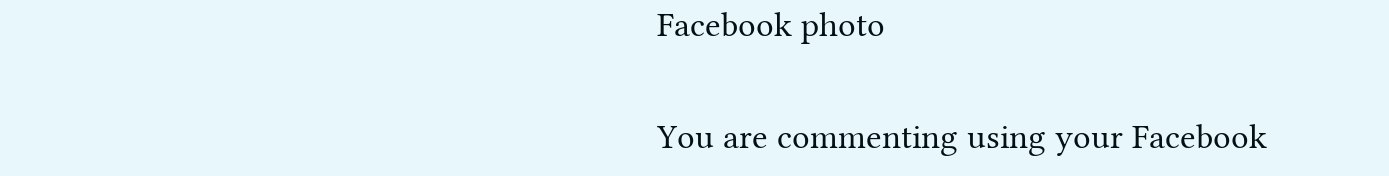Facebook photo

You are commenting using your Facebook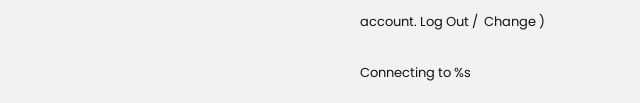account. Log Out /  Change )

Connecting to %s